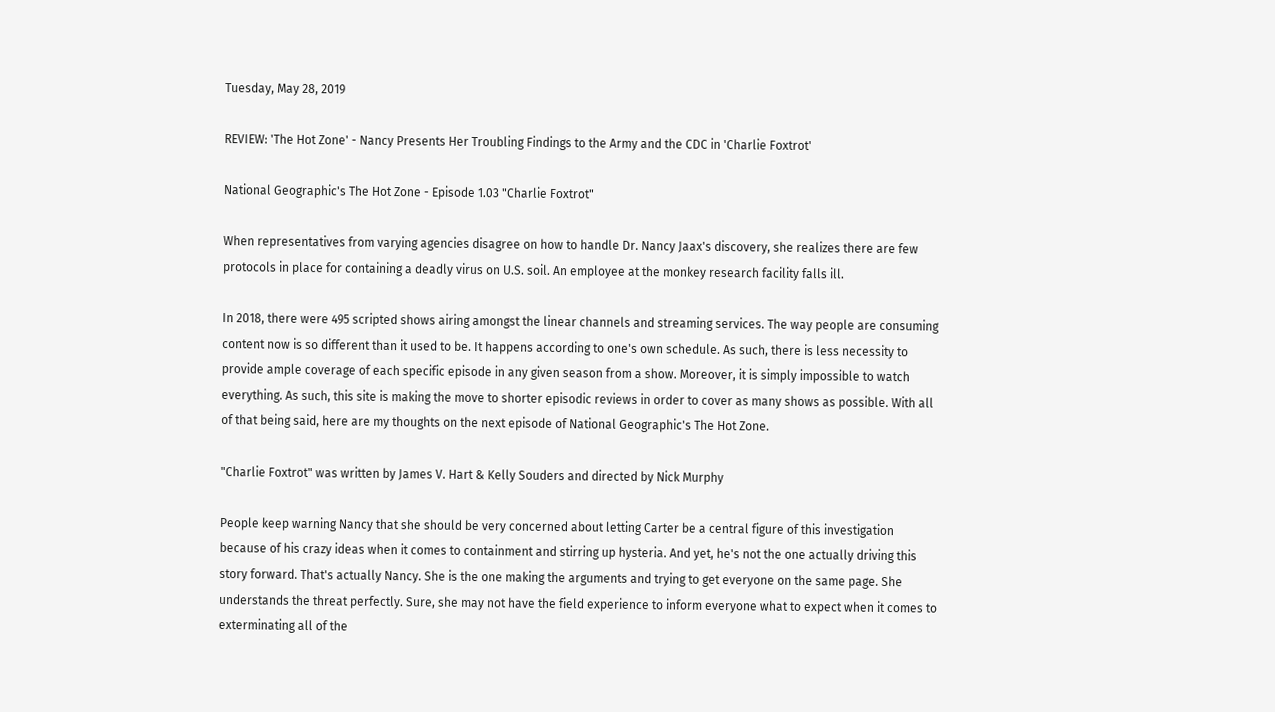Tuesday, May 28, 2019

REVIEW: 'The Hot Zone' - Nancy Presents Her Troubling Findings to the Army and the CDC in 'Charlie Foxtrot'

National Geographic's The Hot Zone - Episode 1.03 "Charlie Foxtrot"

When representatives from varying agencies disagree on how to handle Dr. Nancy Jaax's discovery, she realizes there are few protocols in place for containing a deadly virus on U.S. soil. An employee at the monkey research facility falls ill.

In 2018, there were 495 scripted shows airing amongst the linear channels and streaming services. The way people are consuming content now is so different than it used to be. It happens according to one's own schedule. As such, there is less necessity to provide ample coverage of each specific episode in any given season from a show. Moreover, it is simply impossible to watch everything. As such, this site is making the move to shorter episodic reviews in order to cover as many shows as possible. With all of that being said, here are my thoughts on the next episode of National Geographic's The Hot Zone.

"Charlie Foxtrot" was written by James V. Hart & Kelly Souders and directed by Nick Murphy

People keep warning Nancy that she should be very concerned about letting Carter be a central figure of this investigation because of his crazy ideas when it comes to containment and stirring up hysteria. And yet, he's not the one actually driving this story forward. That's actually Nancy. She is the one making the arguments and trying to get everyone on the same page. She understands the threat perfectly. Sure, she may not have the field experience to inform everyone what to expect when it comes to exterminating all of the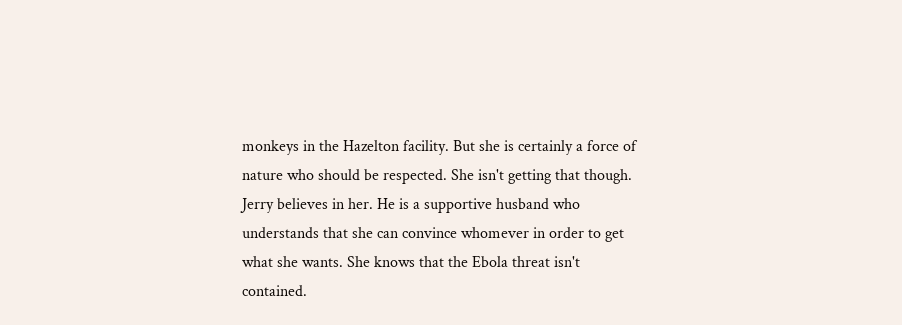monkeys in the Hazelton facility. But she is certainly a force of nature who should be respected. She isn't getting that though. Jerry believes in her. He is a supportive husband who understands that she can convince whomever in order to get what she wants. She knows that the Ebola threat isn't contained.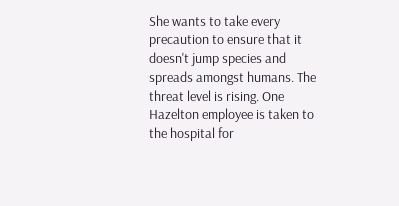She wants to take every precaution to ensure that it doesn't jump species and spreads amongst humans. The threat level is rising. One Hazelton employee is taken to the hospital for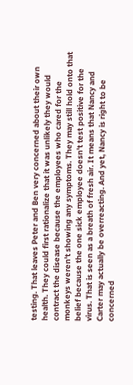testing. That leaves Peter and Ben very concerned about their own health. They could first rationalize that it was unlikely they would contract the disease because the employees who cared for the monkeys weren't showing any symptoms. They may still hold onto that belief because the one sick employee doesn't test positive for the virus. That is seen as a breath of fresh air. It means that Nancy and Carter may actually be overreacting. And yet, Nancy is right to be concerned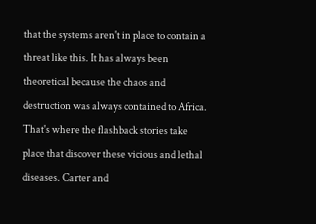that the systems aren't in place to contain a threat like this. It has always been theoretical because the chaos and destruction was always contained to Africa. That's where the flashback stories take place that discover these vicious and lethal diseases. Carter and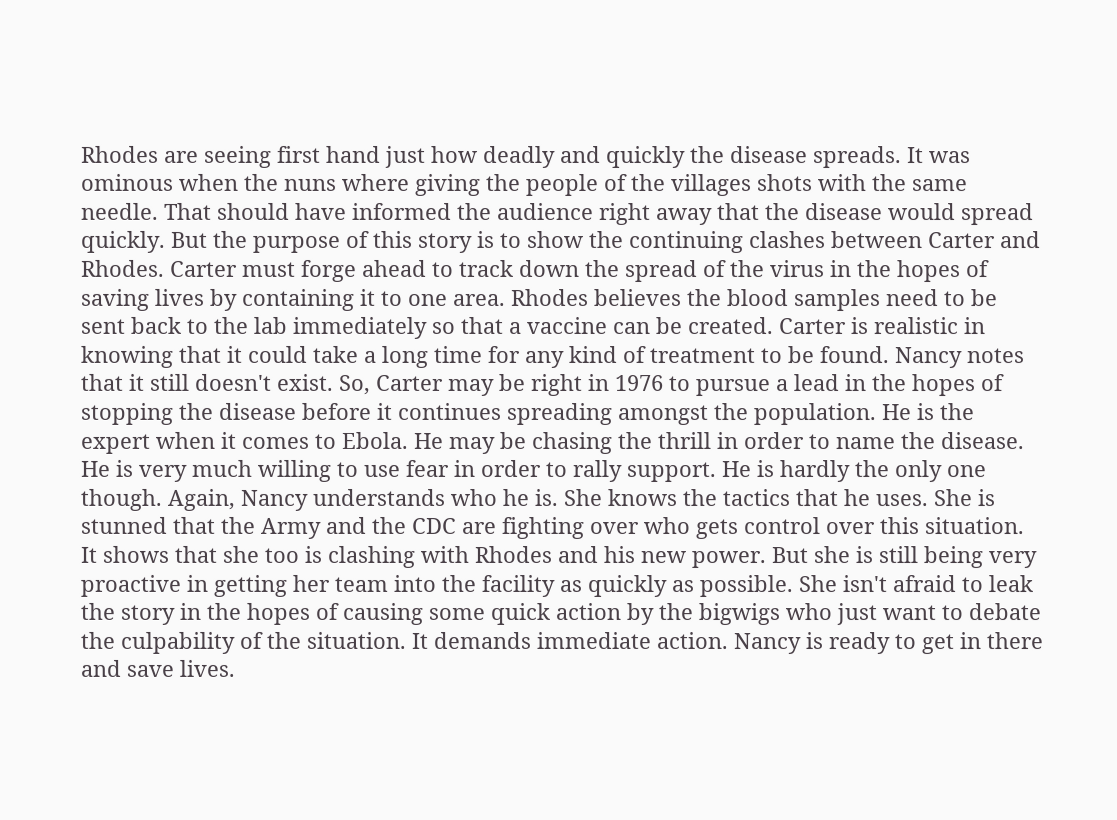Rhodes are seeing first hand just how deadly and quickly the disease spreads. It was ominous when the nuns where giving the people of the villages shots with the same needle. That should have informed the audience right away that the disease would spread quickly. But the purpose of this story is to show the continuing clashes between Carter and Rhodes. Carter must forge ahead to track down the spread of the virus in the hopes of saving lives by containing it to one area. Rhodes believes the blood samples need to be sent back to the lab immediately so that a vaccine can be created. Carter is realistic in knowing that it could take a long time for any kind of treatment to be found. Nancy notes that it still doesn't exist. So, Carter may be right in 1976 to pursue a lead in the hopes of stopping the disease before it continues spreading amongst the population. He is the expert when it comes to Ebola. He may be chasing the thrill in order to name the disease. He is very much willing to use fear in order to rally support. He is hardly the only one though. Again, Nancy understands who he is. She knows the tactics that he uses. She is stunned that the Army and the CDC are fighting over who gets control over this situation. It shows that she too is clashing with Rhodes and his new power. But she is still being very proactive in getting her team into the facility as quickly as possible. She isn't afraid to leak the story in the hopes of causing some quick action by the bigwigs who just want to debate the culpability of the situation. It demands immediate action. Nancy is ready to get in there and save lives.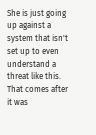She is just going up against a system that isn't set up to even understand a threat like this. That comes after it was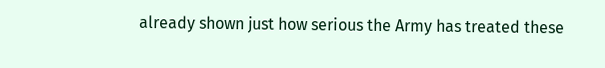already shown just how serious the Army has treated these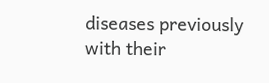diseases previously with their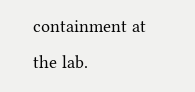containment at the lab.